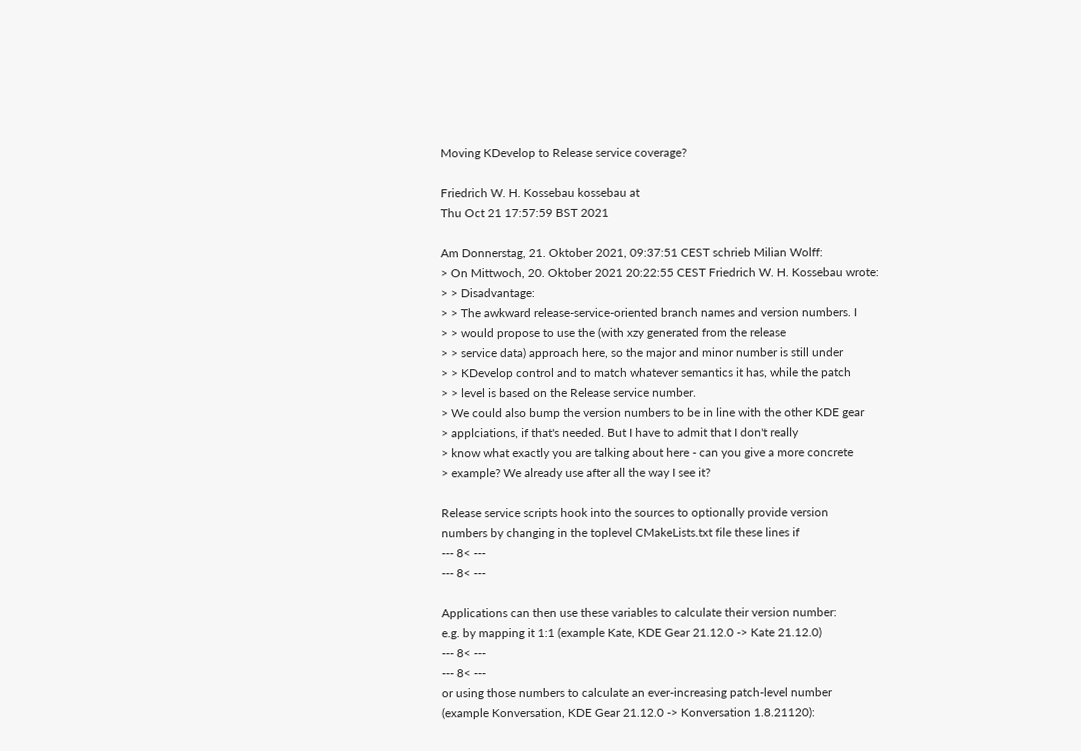Moving KDevelop to Release service coverage?

Friedrich W. H. Kossebau kossebau at
Thu Oct 21 17:57:59 BST 2021

Am Donnerstag, 21. Oktober 2021, 09:37:51 CEST schrieb Milian Wolff:
> On Mittwoch, 20. Oktober 2021 20:22:55 CEST Friedrich W. H. Kossebau wrote:
> > Disadvantage:
> > The awkward release-service-oriented branch names and version numbers. I
> > would propose to use the (with xzy generated from the release
> > service data) approach here, so the major and minor number is still under
> > KDevelop control and to match whatever semantics it has, while the patch
> > level is based on the Release service number.
> We could also bump the version numbers to be in line with the other KDE gear
> applciations, if that's needed. But I have to admit that I don't really
> know what exactly you are talking about here - can you give a more concrete
> example? We already use after all the way I see it?

Release service scripts hook into the sources to optionally provide version
numbers by changing in the toplevel CMakeLists.txt file these lines if
--- 8< ---
--- 8< ---

Applications can then use these variables to calculate their version number:
e.g. by mapping it 1:1 (example Kate, KDE Gear 21.12.0 -> Kate 21.12.0)
--- 8< ---
--- 8< ---
or using those numbers to calculate an ever-increasing patch-level number
(example Konversation, KDE Gear 21.12.0 -> Konversation 1.8.21120):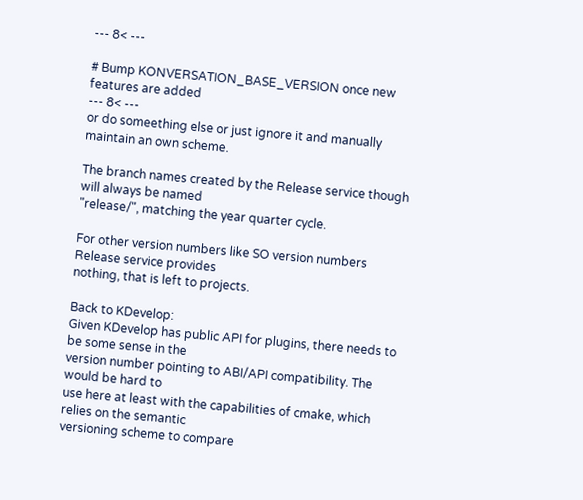--- 8< ---

# Bump KONVERSATION_BASE_VERSION once new features are added
--- 8< ---
or do someething else or just ignore it and manually maintain an own scheme.

The branch names created by the Release service though will always be named
"release/", matching the year quarter cycle.

For other version numbers like SO version numbers Release service provides
nothing, that is left to projects.

Back to KDevelop:
Given KDevelop has public API for plugins, there needs to be some sense in the
version number pointing to ABI/API compatibility. The would be hard to
use here at least with the capabilities of cmake, which relies on the semantic
versioning scheme to compare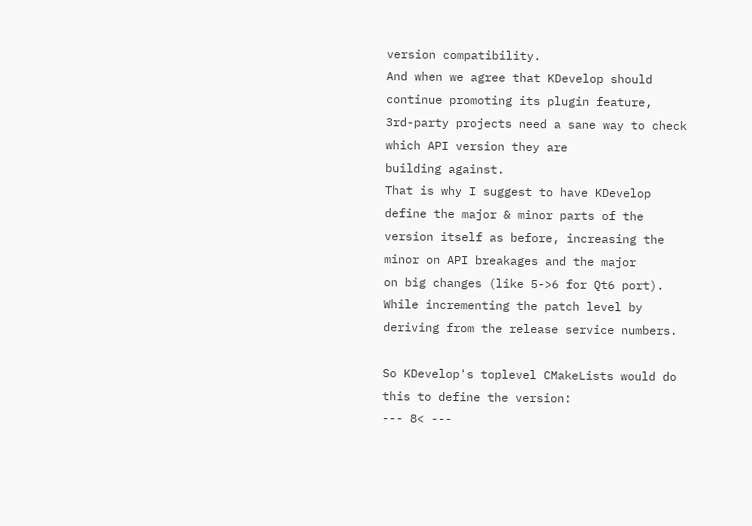version compatibility.
And when we agree that KDevelop should continue promoting its plugin feature,
3rd-party projects need a sane way to check which API version they are
building against.
That is why I suggest to have KDevelop define the major & minor parts of the
version itself as before, increasing the minor on API breakages and the major
on big changes (like 5->6 for Qt6 port). While incrementing the patch level by
deriving from the release service numbers.

So KDevelop's toplevel CMakeLists would do this to define the version:
--- 8< ---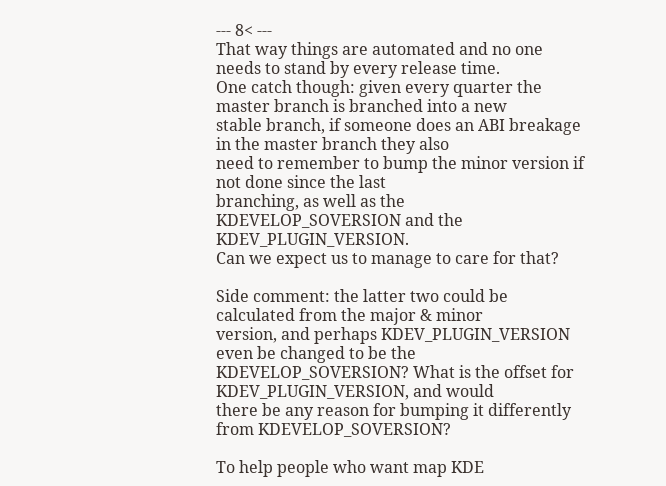--- 8< ---
That way things are automated and no one needs to stand by every release time.
One catch though: given every quarter the master branch is branched into a new
stable branch, if someone does an ABI breakage in the master branch they also
need to remember to bump the minor version if not done since the last
branching, as well as the KDEVELOP_SOVERSION and the KDEV_PLUGIN_VERSION.
Can we expect us to manage to care for that?

Side comment: the latter two could be calculated from the major & minor
version, and perhaps KDEV_PLUGIN_VERSION even be changed to be the
KDEVELOP_SOVERSION? What is the offset for KDEV_PLUGIN_VERSION, and would
there be any reason for bumping it differently from KDEVELOP_SOVERSION?

To help people who want map KDE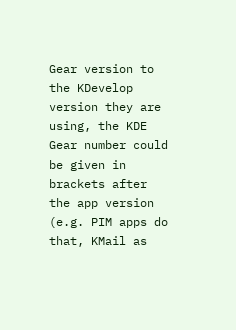Gear version to the KDevelop version they are
using, the KDE Gear number could be given in brackets after the app version
(e.g. PIM apps do that, KMail as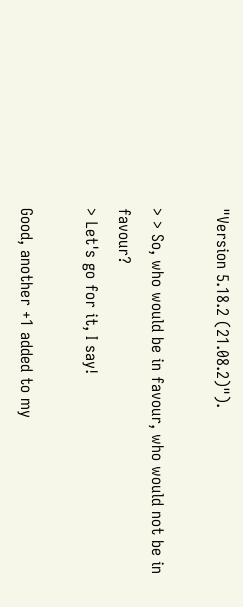"Version 5.18.2 (21.08.2)").

> > So, who would be in favour, who would not be in favour?
> Let's go for it, I say!

Good, another +1 added to my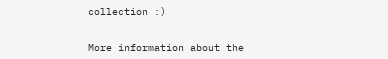collection :)


More information about the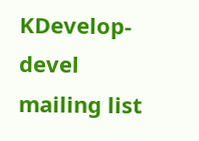KDevelop-devel mailing list